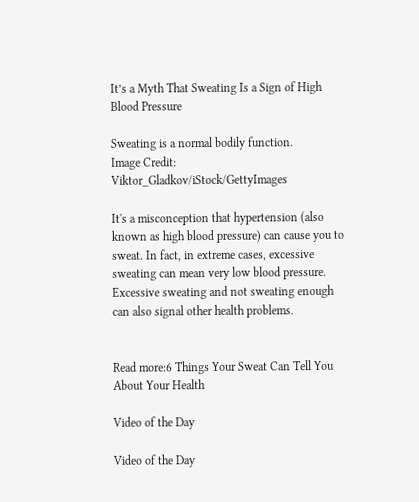It’s a Myth That Sweating Is a Sign of High Blood Pressure

Sweating is a normal bodily function.
Image Credit: Viktor_Gladkov/iStock/GettyImages

It's a misconception that hypertension (also known as high blood pressure) can cause you to sweat. In fact, in extreme cases, excessive sweating can mean very low blood pressure. Excessive sweating and not sweating enough can also signal other health problems.


Read more:6 Things Your Sweat Can Tell You About Your Health

Video of the Day

Video of the Day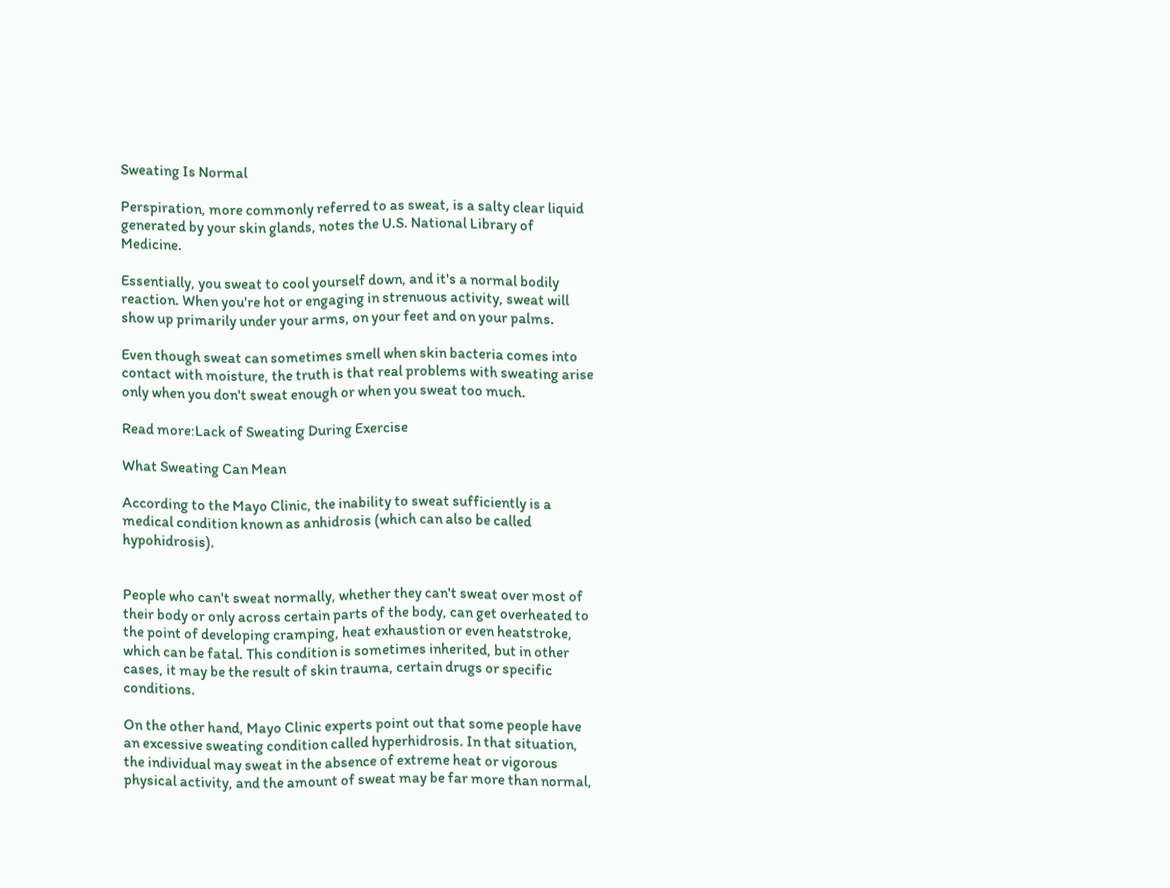Sweating Is Normal

Perspiration, more commonly referred to as sweat, is a salty clear liquid generated by your skin glands, notes the U.S. National Library of Medicine.

Essentially, you sweat to cool yourself down, and it's a normal bodily reaction. When you're hot or engaging in strenuous activity, sweat will show up primarily under your arms, on your feet and on your palms.

Even though sweat can sometimes smell when skin bacteria comes into contact with moisture, the truth is that real problems with sweating arise only when you don't sweat enough or when you sweat too much.

Read more:Lack of Sweating During Exercise

What Sweating Can Mean

According to the Mayo Clinic, the inability to sweat sufficiently is a medical condition known as anhidrosis (which can also be called hypohidrosis).


People who can't sweat normally, whether they can't sweat over most of their body or only across certain parts of the body, can get overheated to the point of developing cramping, heat exhaustion or even heatstroke, which can be fatal. This condition is sometimes inherited, but in other cases, it may be the result of skin trauma, certain drugs or specific conditions.

On the other hand, Mayo Clinic experts point out that some people have an excessive sweating condition called hyperhidrosis. In that situation, the individual may sweat in the absence of extreme heat or vigorous physical activity, and the amount of sweat may be far more than normal,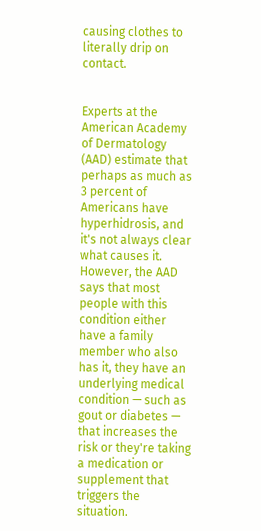causing clothes to literally drip on contact.


Experts at the American Academy of Dermatology (AAD) estimate that perhaps as much as 3 percent of Americans have hyperhidrosis, and it's not always clear what causes it. However, the AAD says that most people with this condition either have a family member who also has it, they have an underlying medical condition — such as gout or diabetes — that increases the risk or they're taking a medication or supplement that triggers the situation.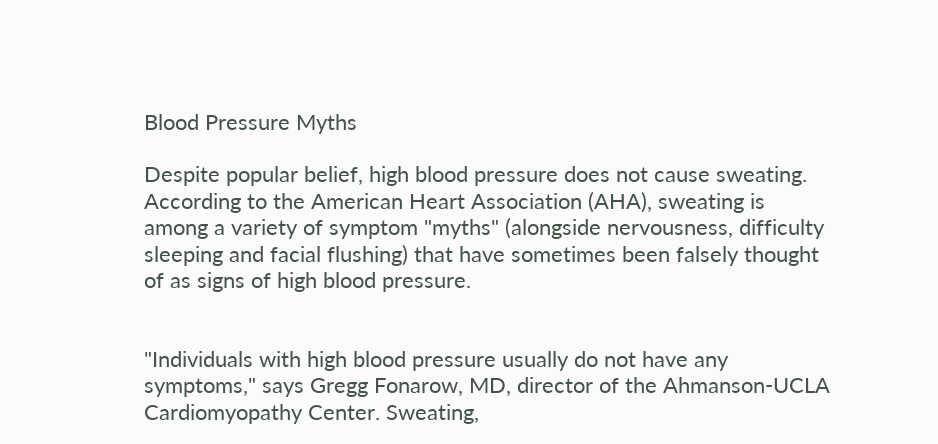Blood Pressure Myths

Despite popular belief, high blood pressure does not cause sweating. According to the American Heart Association (AHA), sweating is among a variety of symptom "myths" (alongside nervousness, difficulty sleeping and facial flushing) that have sometimes been falsely thought of as signs of high blood pressure.


"Individuals with high blood pressure usually do not have any symptoms," says Gregg Fonarow, MD, director of the Ahmanson-UCLA Cardiomyopathy Center. Sweating,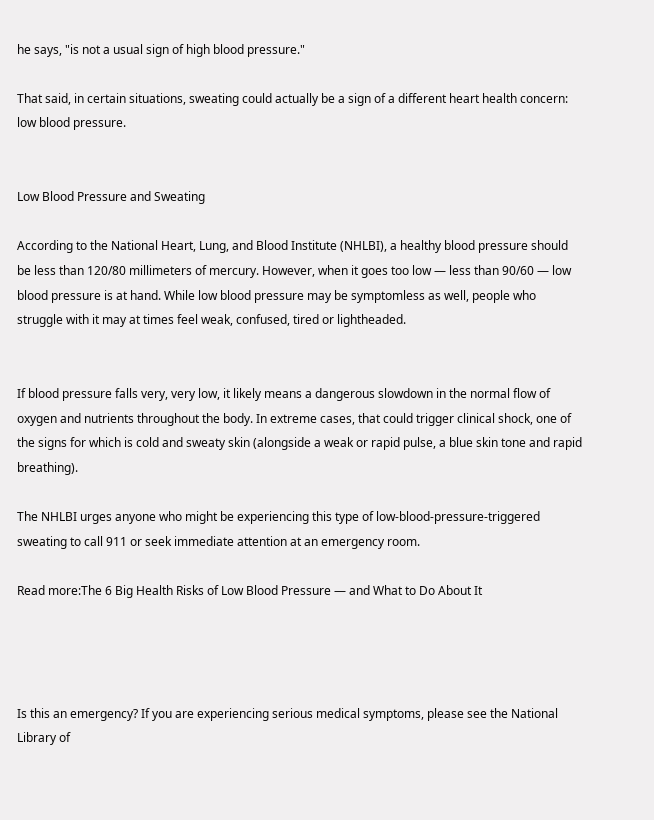he says, "is not a usual sign of high blood pressure."

That said, in certain situations, sweating could actually be a sign of a different heart health concern: low blood pressure.


Low Blood Pressure and Sweating

According to the National Heart, Lung, and Blood Institute (NHLBI), a healthy blood pressure should be less than 120/80 millimeters of mercury. However, when it goes too low — less than 90/60 — low blood pressure is at hand. While low blood pressure may be symptomless as well, people who struggle with it may at times feel weak, confused, tired or lightheaded.


If blood pressure falls very, very low, it likely means a dangerous slowdown in the normal flow of oxygen and nutrients throughout the body. In extreme cases, that could trigger clinical shock, one of the signs for which is cold and sweaty skin (alongside a weak or rapid pulse, a blue skin tone and rapid breathing).

The NHLBI urges anyone who might be experiencing this type of low-blood-pressure-triggered sweating to call 911 or seek immediate attention at an emergency room.

Read more:The 6 Big Health Risks of Low Blood Pressure — and What to Do About It




Is this an emergency? If you are experiencing serious medical symptoms, please see the National Library of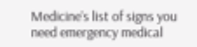Medicine’s list of signs you need emergency medical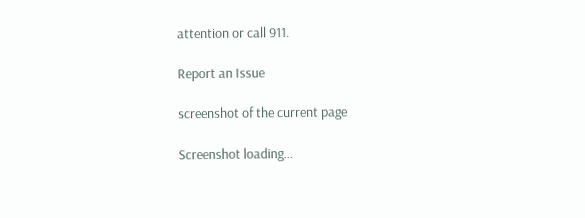attention or call 911.

Report an Issue

screenshot of the current page

Screenshot loading...